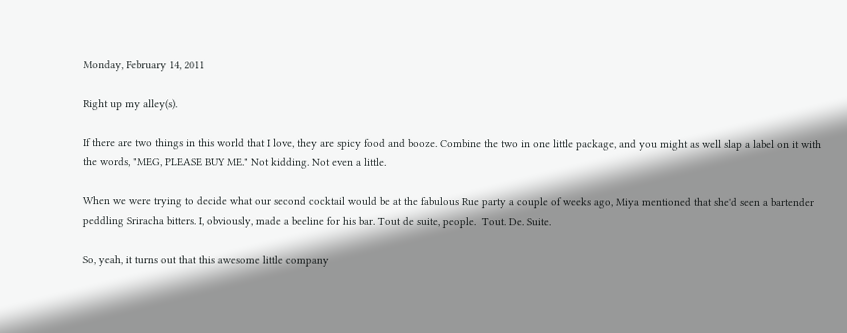Monday, February 14, 2011

Right up my alley(s).

If there are two things in this world that I love, they are spicy food and booze. Combine the two in one little package, and you might as well slap a label on it with the words, "MEG, PLEASE BUY ME." Not kidding. Not even a little.

When we were trying to decide what our second cocktail would be at the fabulous Rue party a couple of weeks ago, Miya mentioned that she'd seen a bartender peddling Sriracha bitters. I, obviously, made a beeline for his bar. Tout de suite, people.  Tout. De. Suite.

So, yeah, it turns out that this awesome little company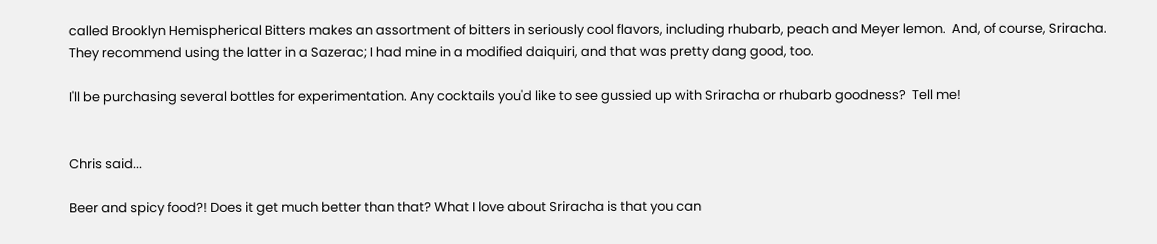called Brooklyn Hemispherical Bitters makes an assortment of bitters in seriously cool flavors, including rhubarb, peach and Meyer lemon.  And, of course, Sriracha.  They recommend using the latter in a Sazerac; I had mine in a modified daiquiri, and that was pretty dang good, too.

I'll be purchasing several bottles for experimentation. Any cocktails you'd like to see gussied up with Sriracha or rhubarb goodness?  Tell me!


Chris said...

Beer and spicy food?! Does it get much better than that? What I love about Sriracha is that you can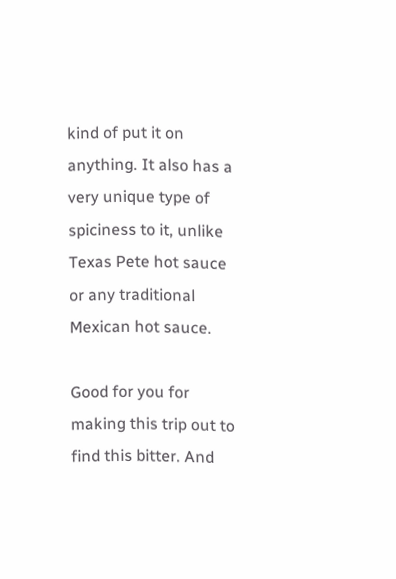kind of put it on anything. It also has a very unique type of spiciness to it, unlike Texas Pete hot sauce or any traditional Mexican hot sauce.

Good for you for making this trip out to find this bitter. And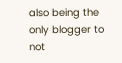also being the only blogger to not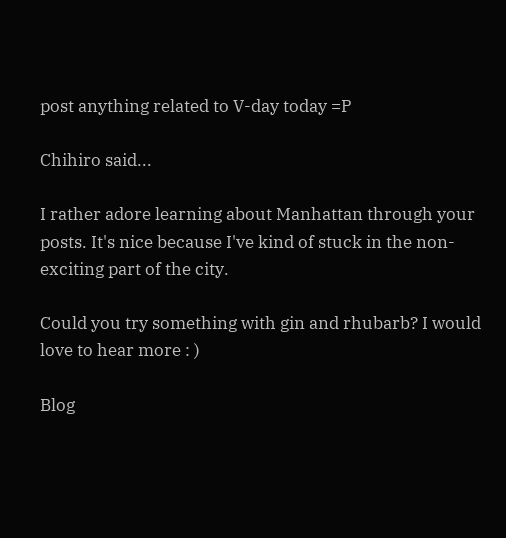post anything related to V-day today =P

Chihiro said...

I rather adore learning about Manhattan through your posts. It's nice because I've kind of stuck in the non-exciting part of the city.

Could you try something with gin and rhubarb? I would love to hear more : )

Blog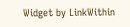Widget by LinkWithin